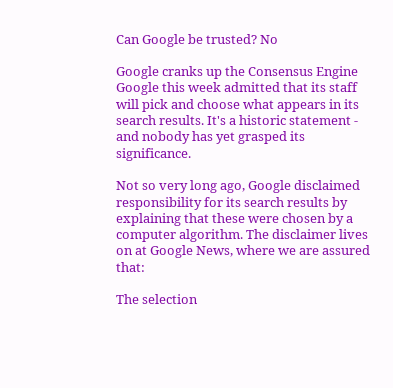Can Google be trusted? No

Google cranks up the Consensus Engine
Google this week admitted that its staff will pick and choose what appears in its search results. It's a historic statement - and nobody has yet grasped its significance.

Not so very long ago, Google disclaimed responsibility for its search results by explaining that these were chosen by a computer algorithm. The disclaimer lives on at Google News, where we are assured that:

The selection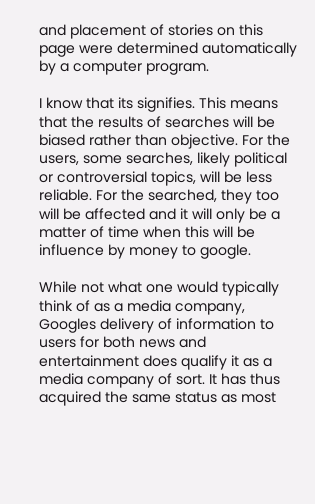and placement of stories on this page were determined automatically by a computer program.

I know that its signifies. This means that the results of searches will be biased rather than objective. For the users, some searches, likely political or controversial topics, will be less reliable. For the searched, they too will be affected and it will only be a matter of time when this will be influence by money to google.

While not what one would typically think of as a media company, Googles delivery of information to users for both news and entertainment does qualify it as a media company of sort. It has thus acquired the same status as most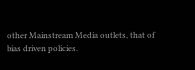other Mainstream Media outlets, that of bias driven policies.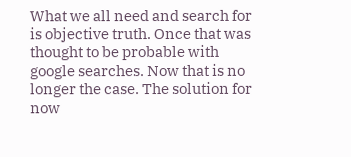What we all need and search for is objective truth. Once that was thought to be probable with google searches. Now that is no longer the case. The solution for now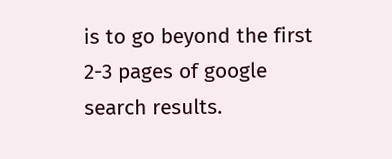is to go beyond the first 2-3 pages of google search results.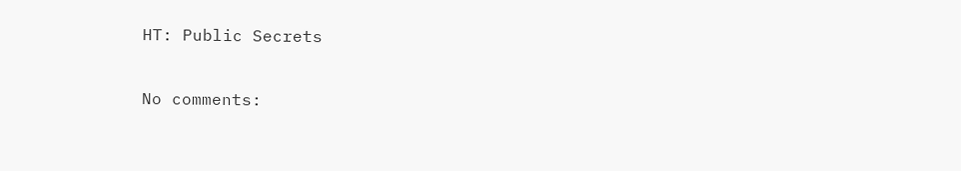HT: Public Secrets

No comments: